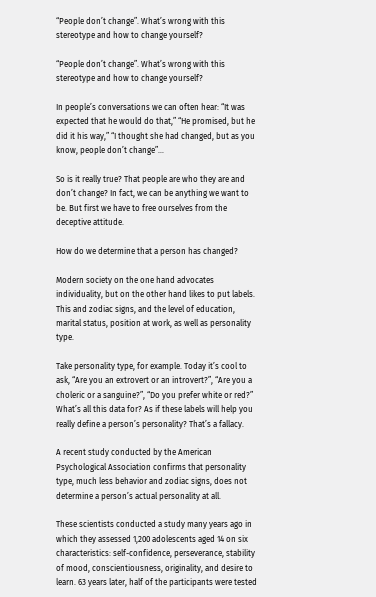“People don’t change”. What’s wrong with this stereotype and how to change yourself?

“People don’t change”. What’s wrong with this stereotype and how to change yourself?

In people’s conversations we can often hear: “It was expected that he would do that,” “He promised, but he did it his way,” “I thought she had changed, but as you know, people don’t change”…

So is it really true? That people are who they are and don’t change? In fact, we can be anything we want to be. But first we have to free ourselves from the deceptive attitude.

How do we determine that a person has changed?

Modern society on the one hand advocates individuality, but on the other hand likes to put labels. This and zodiac signs, and the level of education, marital status, position at work, as well as personality type.

Take personality type, for example. Today it’s cool to ask, “Are you an extrovert or an introvert?”, “Are you a choleric or a sanguine?”, “Do you prefer white or red?” What’s all this data for? As if these labels will help you really define a person’s personality? That’s a fallacy.

A recent study conducted by the American Psychological Association confirms that personality type, much less behavior and zodiac signs, does not determine a person’s actual personality at all.

These scientists conducted a study many years ago in which they assessed 1,200 adolescents aged 14 on six characteristics: self-confidence, perseverance, stability of mood, conscientiousness, originality, and desire to learn. 63 years later, half of the participants were tested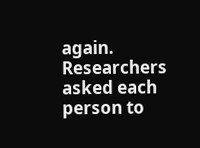again. Researchers asked each person to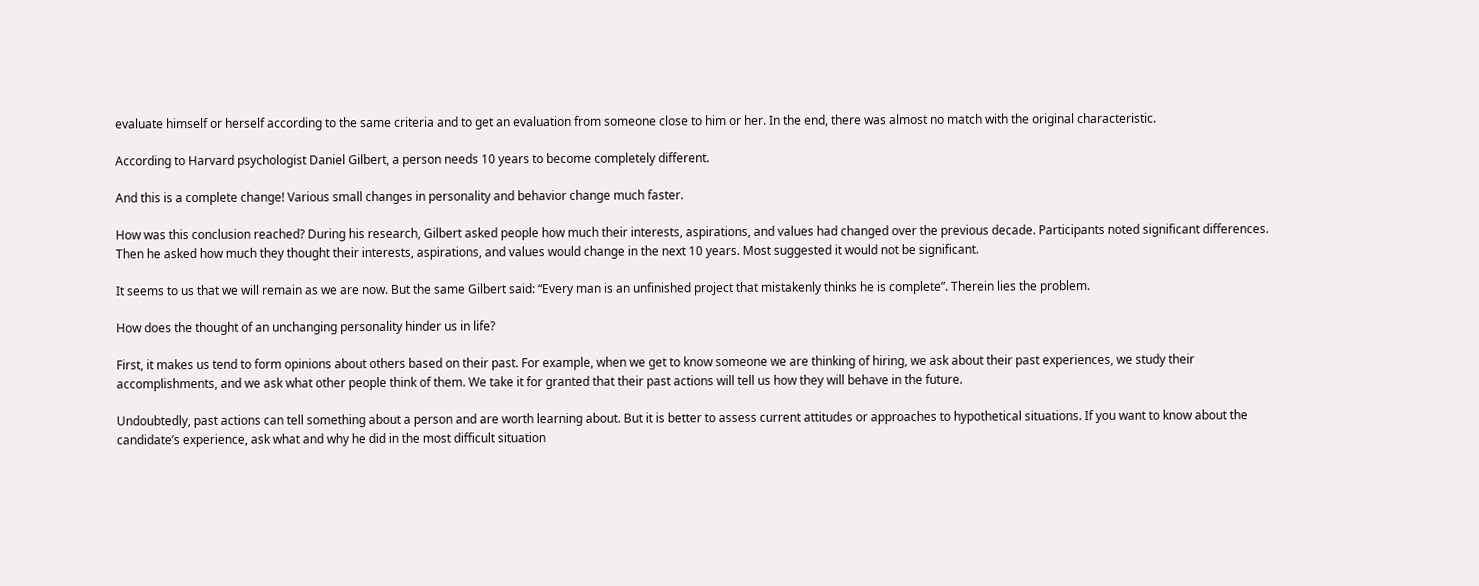evaluate himself or herself according to the same criteria and to get an evaluation from someone close to him or her. In the end, there was almost no match with the original characteristic.

According to Harvard psychologist Daniel Gilbert, a person needs 10 years to become completely different.

And this is a complete change! Various small changes in personality and behavior change much faster.

How was this conclusion reached? During his research, Gilbert asked people how much their interests, aspirations, and values had changed over the previous decade. Participants noted significant differences. Then he asked how much they thought their interests, aspirations, and values would change in the next 10 years. Most suggested it would not be significant.

It seems to us that we will remain as we are now. But the same Gilbert said: “Every man is an unfinished project that mistakenly thinks he is complete”. Therein lies the problem.

How does the thought of an unchanging personality hinder us in life?

First, it makes us tend to form opinions about others based on their past. For example, when we get to know someone we are thinking of hiring, we ask about their past experiences, we study their accomplishments, and we ask what other people think of them. We take it for granted that their past actions will tell us how they will behave in the future.

Undoubtedly, past actions can tell something about a person and are worth learning about. But it is better to assess current attitudes or approaches to hypothetical situations. If you want to know about the candidate’s experience, ask what and why he did in the most difficult situation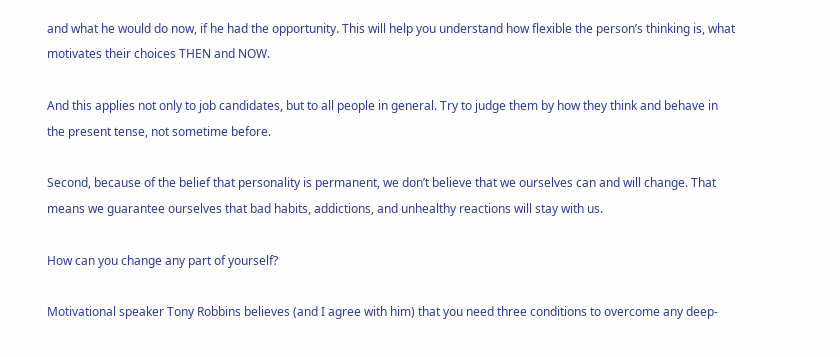and what he would do now, if he had the opportunity. This will help you understand how flexible the person’s thinking is, what motivates their choices THEN and NOW.

And this applies not only to job candidates, but to all people in general. Try to judge them by how they think and behave in the present tense, not sometime before.

Second, because of the belief that personality is permanent, we don’t believe that we ourselves can and will change. That means we guarantee ourselves that bad habits, addictions, and unhealthy reactions will stay with us.

How can you change any part of yourself?

Motivational speaker Tony Robbins believes (and I agree with him) that you need three conditions to overcome any deep-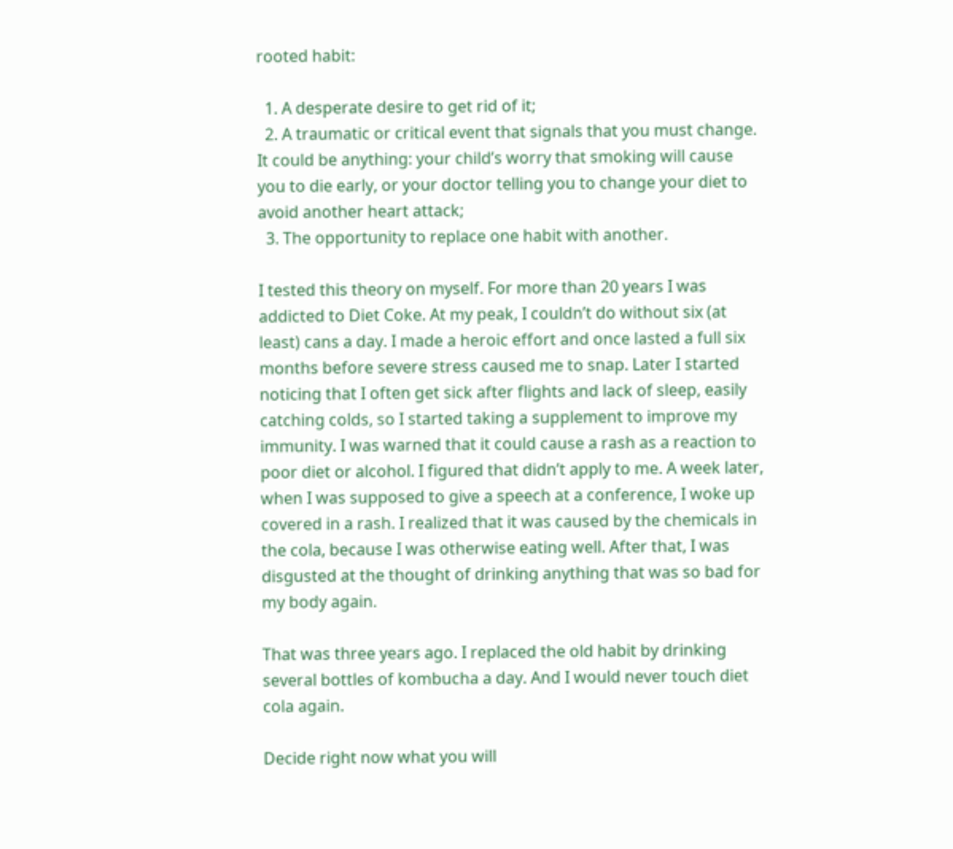rooted habit:

  1. A desperate desire to get rid of it;
  2. A traumatic or critical event that signals that you must change. It could be anything: your child’s worry that smoking will cause you to die early, or your doctor telling you to change your diet to avoid another heart attack;
  3. The opportunity to replace one habit with another.

I tested this theory on myself. For more than 20 years I was addicted to Diet Coke. At my peak, I couldn’t do without six (at least) cans a day. I made a heroic effort and once lasted a full six months before severe stress caused me to snap. Later I started noticing that I often get sick after flights and lack of sleep, easily catching colds, so I started taking a supplement to improve my immunity. I was warned that it could cause a rash as a reaction to poor diet or alcohol. I figured that didn’t apply to me. A week later, when I was supposed to give a speech at a conference, I woke up covered in a rash. I realized that it was caused by the chemicals in the cola, because I was otherwise eating well. After that, I was disgusted at the thought of drinking anything that was so bad for my body again.

That was three years ago. I replaced the old habit by drinking several bottles of kombucha a day. And I would never touch diet cola again.

Decide right now what you will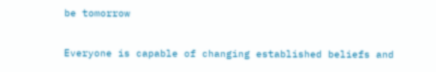be tomorrow

Everyone is capable of changing established beliefs and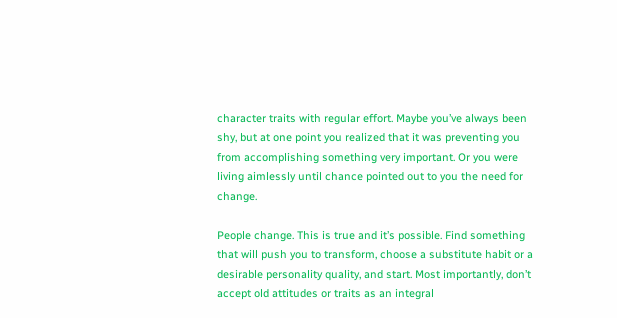character traits with regular effort. Maybe you’ve always been shy, but at one point you realized that it was preventing you from accomplishing something very important. Or you were living aimlessly until chance pointed out to you the need for change.

People change. This is true and it’s possible. Find something that will push you to transform, choose a substitute habit or a desirable personality quality, and start. Most importantly, don’t accept old attitudes or traits as an integral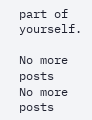part of yourself.

No more posts
No more posts